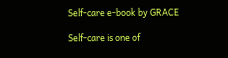Self-care e-book by GRACE

Self-care is one of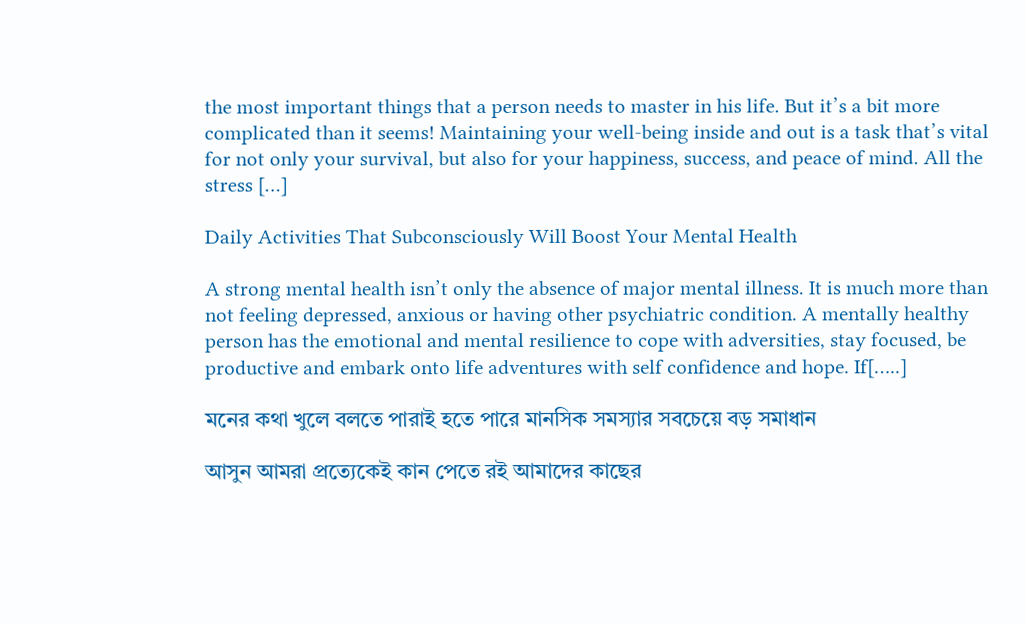the most important things that a person needs to master in his life. But it’s a bit more complicated than it seems! Maintaining your well-being inside and out is a task that’s vital for not only your survival, but also for your happiness, success, and peace of mind. All the stress […]

Daily Activities That Subconsciously Will Boost Your Mental Health

A strong mental health isn’t only the absence of major mental illness. It is much more than not feeling depressed, anxious or having other psychiatric condition. A mentally healthy person has the emotional and mental resilience to cope with adversities, stay focused, be productive and embark onto life adventures with self confidence and hope. If[…..]

মনের কথা খুলে বলতে পারাই হতে পারে মানসিক সমস্যার সবচেয়ে বড় সমাধান

আসুন আমরা প্রত্যেকেই কান পেতে রই আমাদের কাছের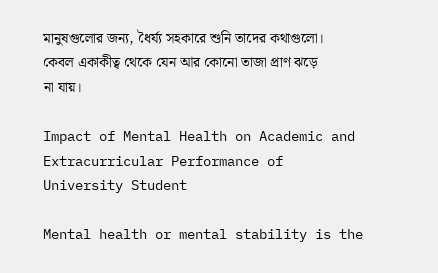মানুষগুলোর জন্য, ধৈর্য্য সহকারে শুনি তাদের কথাগুলো। কেবল একাকীত্ব থেকে যেন আর কোনো তাজা প্রাণ ঝড়ে না যায়।

Impact of Mental Health on Academic and Extracurricular Performance of University Student

Mental health or mental stability is the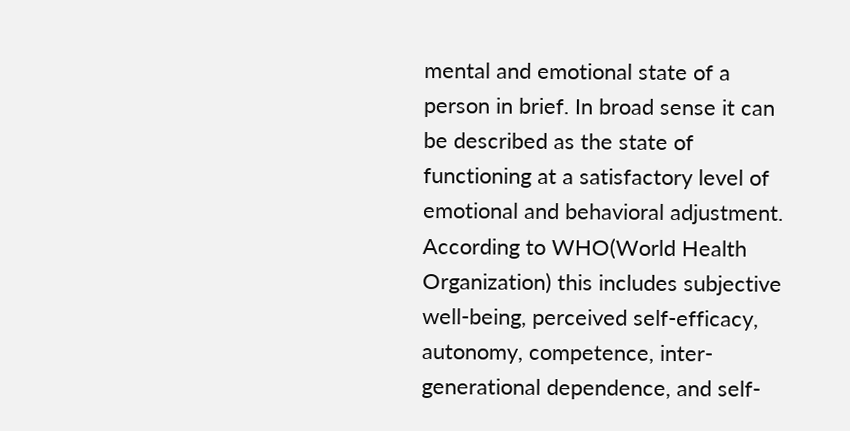mental and emotional state of a person in brief. In broad sense it can be described as the state of functioning at a satisfactory level of emotional and behavioral adjustment. According to WHO(World Health Organization) this includes subjective well-being, perceived self-efficacy, autonomy, competence, inter-generational dependence, and self-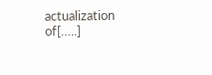actualization of[…..]